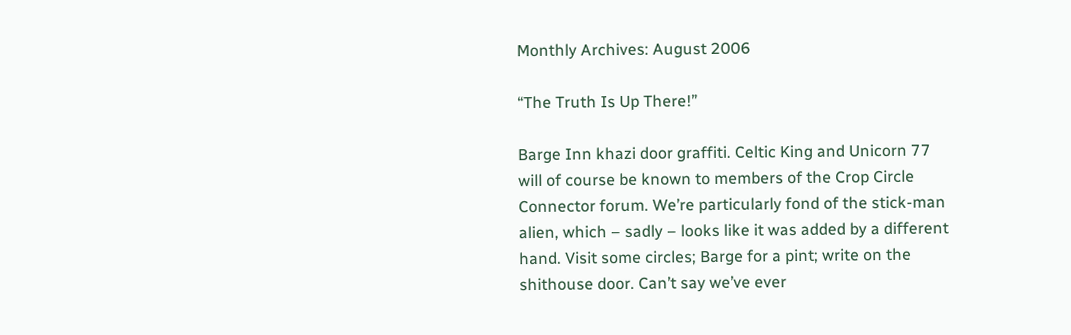Monthly Archives: August 2006

“The Truth Is Up There!”

Barge Inn khazi door graffiti. Celtic King and Unicorn 77 will of course be known to members of the Crop Circle Connector forum. We’re particularly fond of the stick-man alien, which – sadly – looks like it was added by a different hand. Visit some circles; Barge for a pint; write on the shithouse door. Can’t say we’ve ever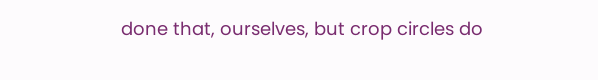done that, ourselves, but crop circles do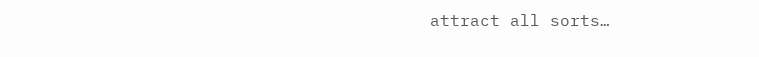attract all sorts…